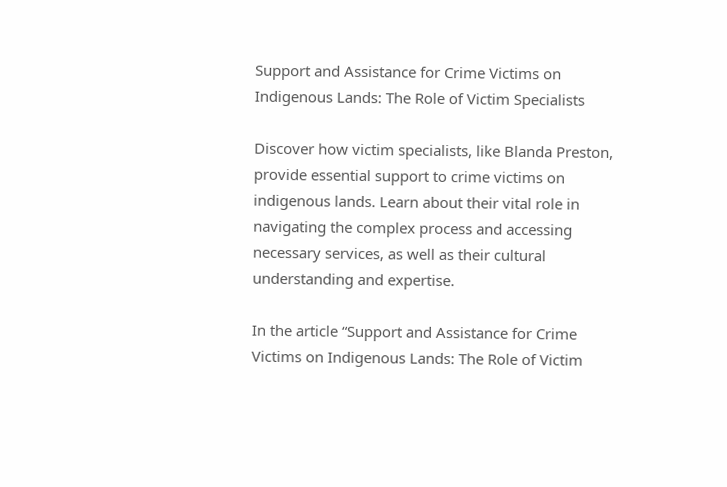Support and Assistance for Crime Victims on Indigenous Lands: The Role of Victim Specialists

Discover how victim specialists, like Blanda Preston, provide essential support to crime victims on indigenous lands. Learn about their vital role in navigating the complex process and accessing necessary services, as well as their cultural understanding and expertise.

In the article “Support and Assistance for Crime Victims on Indigenous Lands: The Role of Victim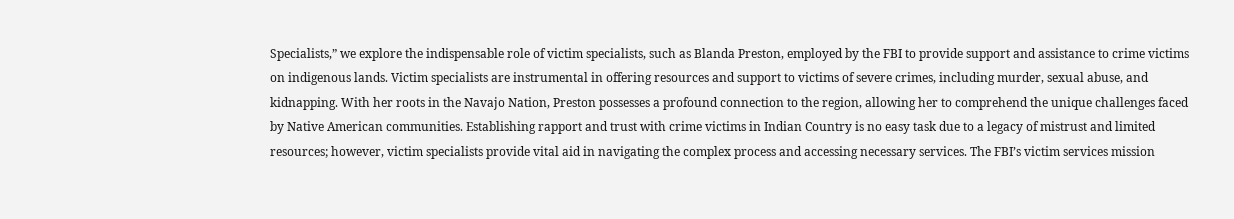Specialists,” we explore the indispensable role of victim specialists, such as Blanda Preston, employed by the FBI to provide support and assistance to crime victims on indigenous lands. Victim specialists are instrumental in offering resources and support to victims of severe crimes, including murder, sexual abuse, and kidnapping. With her roots in the Navajo Nation, Preston possesses a profound connection to the region, allowing her to comprehend the unique challenges faced by Native American communities. Establishing rapport and trust with crime victims in Indian Country is no easy task due to a legacy of mistrust and limited resources; however, victim specialists provide vital aid in navigating the complex process and accessing necessary services. The FBI’s victim services mission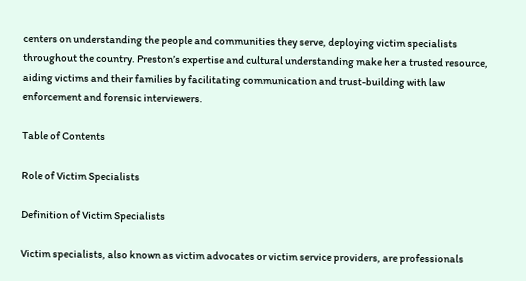centers on understanding the people and communities they serve, deploying victim specialists throughout the country. Preston’s expertise and cultural understanding make her a trusted resource, aiding victims and their families by facilitating communication and trust-building with law enforcement and forensic interviewers.

Table of Contents

Role of Victim Specialists

Definition of Victim Specialists

Victim specialists, also known as victim advocates or victim service providers, are professionals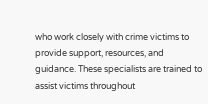who work closely with crime victims to provide support, resources, and guidance. These specialists are trained to assist victims throughout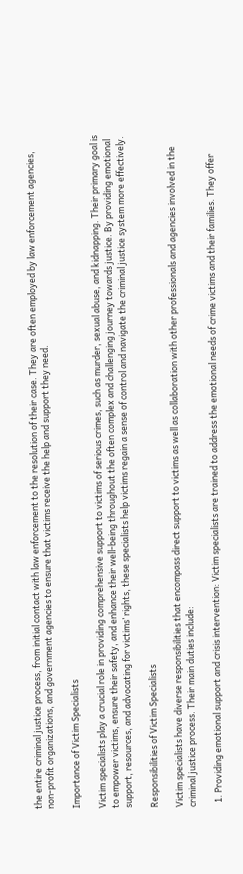the entire criminal justice process, from initial contact with law enforcement to the resolution of their case. They are often employed by law enforcement agencies, non-profit organizations, and government agencies to ensure that victims receive the help and support they need.

Importance of Victim Specialists

Victim specialists play a crucial role in providing comprehensive support to victims of serious crimes, such as murder, sexual abuse, and kidnapping. Their primary goal is to empower victims, ensure their safety, and enhance their well-being throughout the often complex and challenging journey towards justice. By providing emotional support, resources, and advocating for victims’ rights, these specialists help victims regain a sense of control and navigate the criminal justice system more effectively.

Responsibilities of Victim Specialists

Victim specialists have diverse responsibilities that encompass direct support to victims as well as collaboration with other professionals and agencies involved in the criminal justice process. Their main duties include:

  1. Providing emotional support and crisis intervention: Victim specialists are trained to address the emotional needs of crime victims and their families. They offer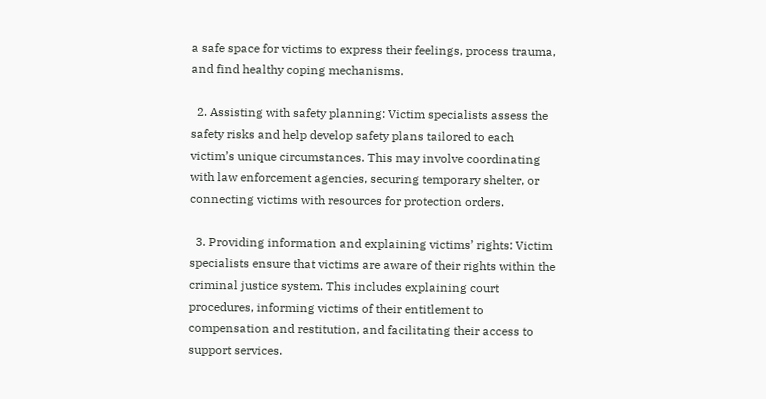a safe space for victims to express their feelings, process trauma, and find healthy coping mechanisms.

  2. Assisting with safety planning: Victim specialists assess the safety risks and help develop safety plans tailored to each victim’s unique circumstances. This may involve coordinating with law enforcement agencies, securing temporary shelter, or connecting victims with resources for protection orders.

  3. Providing information and explaining victims’ rights: Victim specialists ensure that victims are aware of their rights within the criminal justice system. This includes explaining court procedures, informing victims of their entitlement to compensation and restitution, and facilitating their access to support services.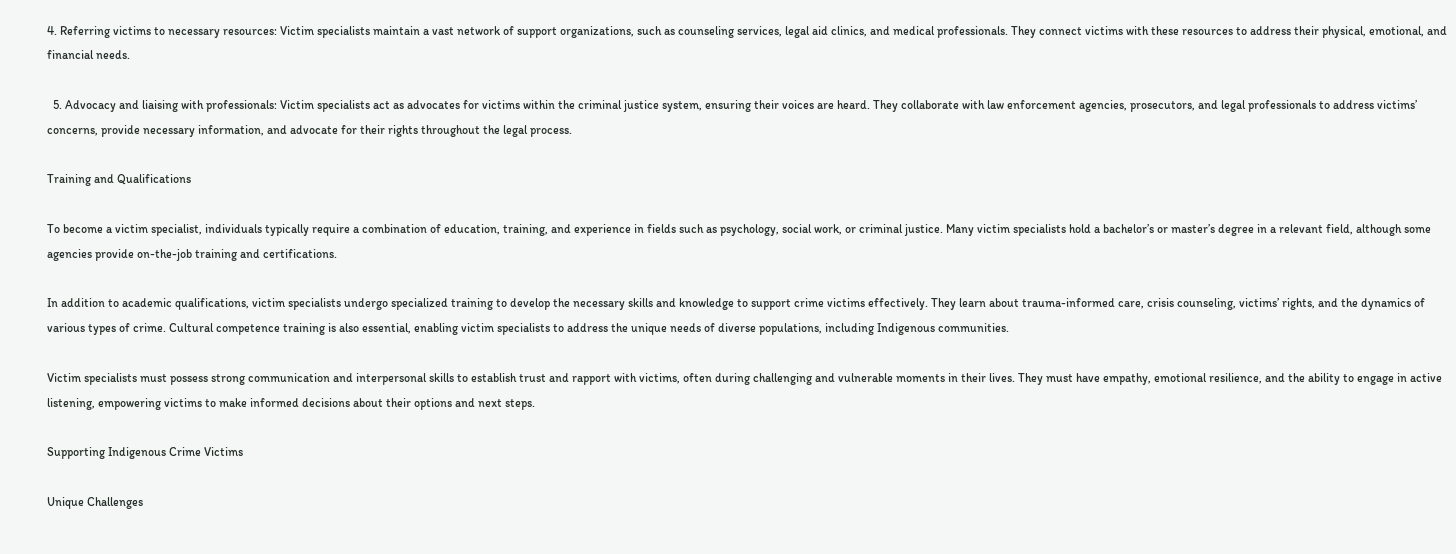4. Referring victims to necessary resources: Victim specialists maintain a vast network of support organizations, such as counseling services, legal aid clinics, and medical professionals. They connect victims with these resources to address their physical, emotional, and financial needs.

  5. Advocacy and liaising with professionals: Victim specialists act as advocates for victims within the criminal justice system, ensuring their voices are heard. They collaborate with law enforcement agencies, prosecutors, and legal professionals to address victims’ concerns, provide necessary information, and advocate for their rights throughout the legal process.

Training and Qualifications

To become a victim specialist, individuals typically require a combination of education, training, and experience in fields such as psychology, social work, or criminal justice. Many victim specialists hold a bachelor’s or master’s degree in a relevant field, although some agencies provide on-the-job training and certifications.

In addition to academic qualifications, victim specialists undergo specialized training to develop the necessary skills and knowledge to support crime victims effectively. They learn about trauma-informed care, crisis counseling, victims’ rights, and the dynamics of various types of crime. Cultural competence training is also essential, enabling victim specialists to address the unique needs of diverse populations, including Indigenous communities.

Victim specialists must possess strong communication and interpersonal skills to establish trust and rapport with victims, often during challenging and vulnerable moments in their lives. They must have empathy, emotional resilience, and the ability to engage in active listening, empowering victims to make informed decisions about their options and next steps.

Supporting Indigenous Crime Victims

Unique Challenges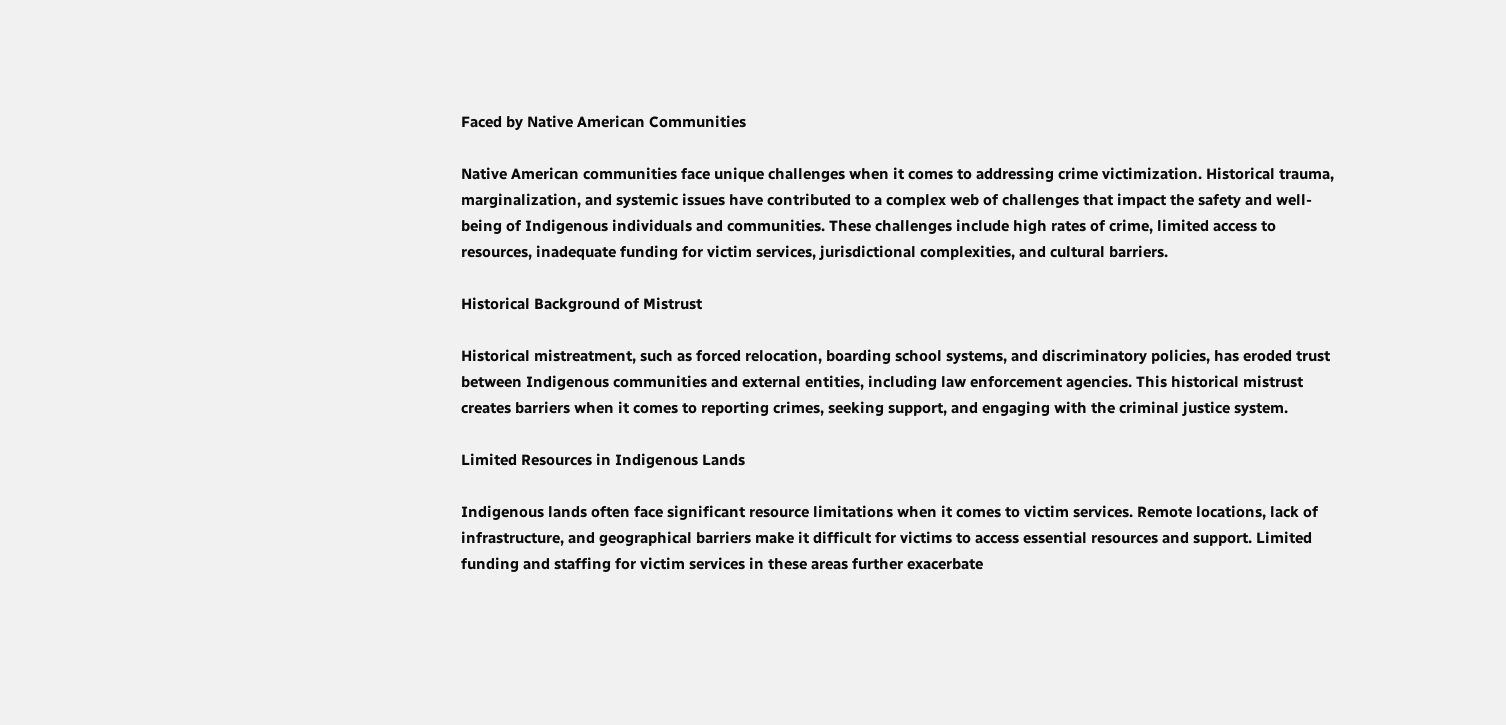Faced by Native American Communities

Native American communities face unique challenges when it comes to addressing crime victimization. Historical trauma, marginalization, and systemic issues have contributed to a complex web of challenges that impact the safety and well-being of Indigenous individuals and communities. These challenges include high rates of crime, limited access to resources, inadequate funding for victim services, jurisdictional complexities, and cultural barriers.

Historical Background of Mistrust

Historical mistreatment, such as forced relocation, boarding school systems, and discriminatory policies, has eroded trust between Indigenous communities and external entities, including law enforcement agencies. This historical mistrust creates barriers when it comes to reporting crimes, seeking support, and engaging with the criminal justice system.

Limited Resources in Indigenous Lands

Indigenous lands often face significant resource limitations when it comes to victim services. Remote locations, lack of infrastructure, and geographical barriers make it difficult for victims to access essential resources and support. Limited funding and staffing for victim services in these areas further exacerbate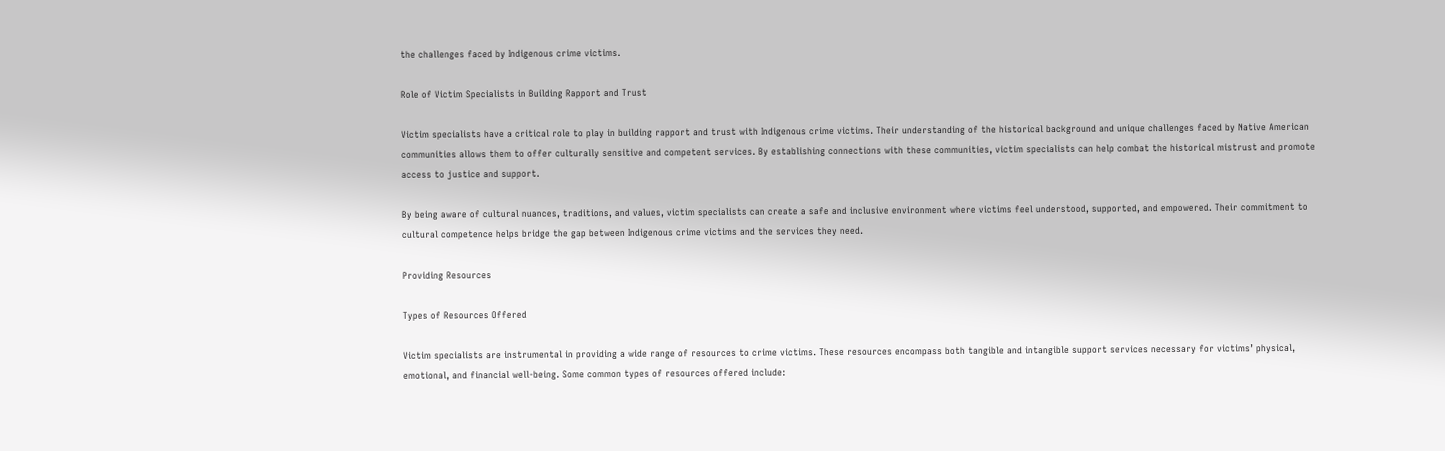the challenges faced by Indigenous crime victims.

Role of Victim Specialists in Building Rapport and Trust

Victim specialists have a critical role to play in building rapport and trust with Indigenous crime victims. Their understanding of the historical background and unique challenges faced by Native American communities allows them to offer culturally sensitive and competent services. By establishing connections with these communities, victim specialists can help combat the historical mistrust and promote access to justice and support.

By being aware of cultural nuances, traditions, and values, victim specialists can create a safe and inclusive environment where victims feel understood, supported, and empowered. Their commitment to cultural competence helps bridge the gap between Indigenous crime victims and the services they need.

Providing Resources

Types of Resources Offered

Victim specialists are instrumental in providing a wide range of resources to crime victims. These resources encompass both tangible and intangible support services necessary for victims’ physical, emotional, and financial well-being. Some common types of resources offered include: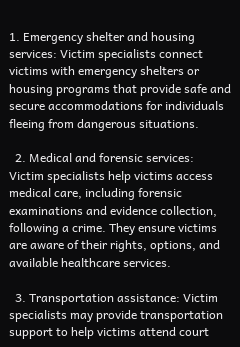1. Emergency shelter and housing services: Victim specialists connect victims with emergency shelters or housing programs that provide safe and secure accommodations for individuals fleeing from dangerous situations.

  2. Medical and forensic services: Victim specialists help victims access medical care, including forensic examinations and evidence collection, following a crime. They ensure victims are aware of their rights, options, and available healthcare services.

  3. Transportation assistance: Victim specialists may provide transportation support to help victims attend court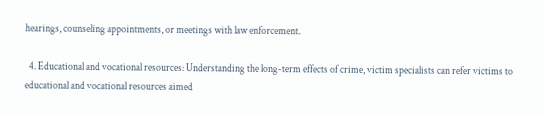hearings, counseling appointments, or meetings with law enforcement.

  4. Educational and vocational resources: Understanding the long-term effects of crime, victim specialists can refer victims to educational and vocational resources aimed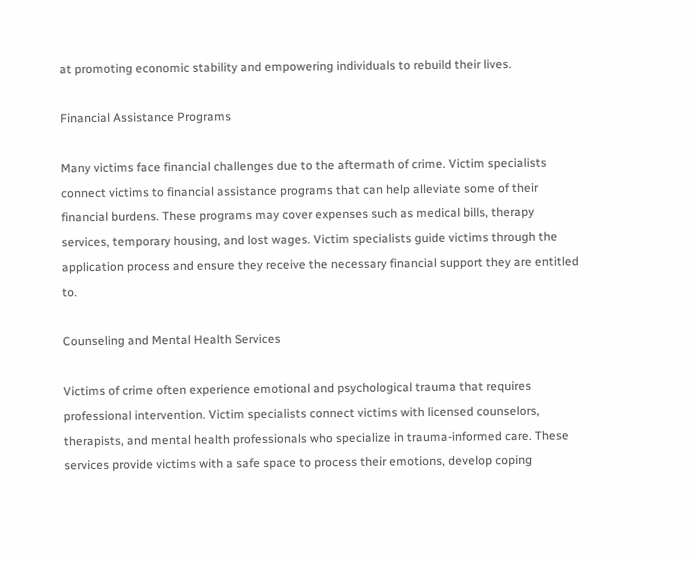at promoting economic stability and empowering individuals to rebuild their lives.

Financial Assistance Programs

Many victims face financial challenges due to the aftermath of crime. Victim specialists connect victims to financial assistance programs that can help alleviate some of their financial burdens. These programs may cover expenses such as medical bills, therapy services, temporary housing, and lost wages. Victim specialists guide victims through the application process and ensure they receive the necessary financial support they are entitled to.

Counseling and Mental Health Services

Victims of crime often experience emotional and psychological trauma that requires professional intervention. Victim specialists connect victims with licensed counselors, therapists, and mental health professionals who specialize in trauma-informed care. These services provide victims with a safe space to process their emotions, develop coping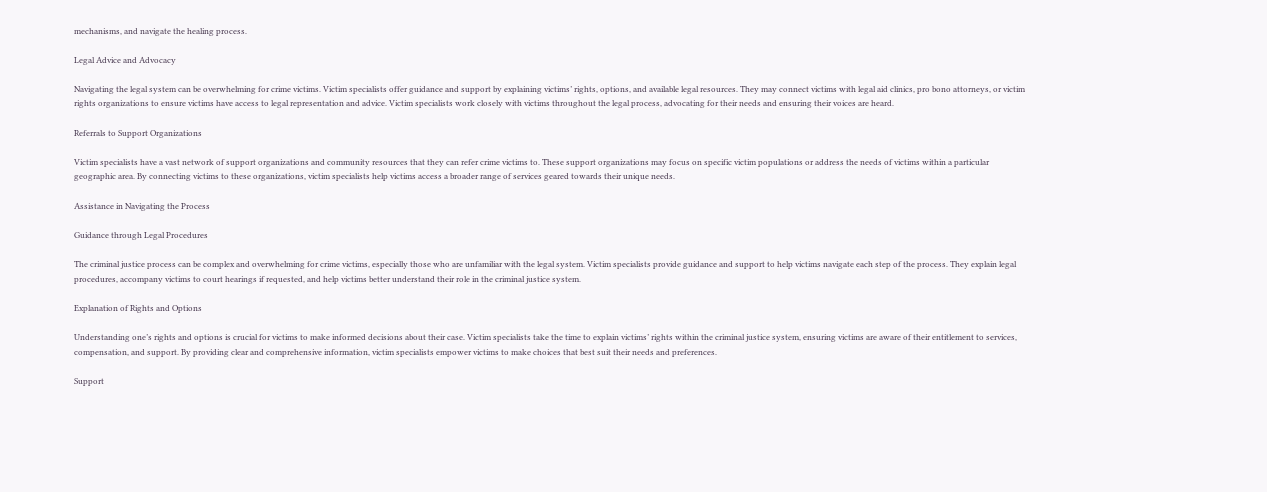mechanisms, and navigate the healing process.

Legal Advice and Advocacy

Navigating the legal system can be overwhelming for crime victims. Victim specialists offer guidance and support by explaining victims’ rights, options, and available legal resources. They may connect victims with legal aid clinics, pro bono attorneys, or victim rights organizations to ensure victims have access to legal representation and advice. Victim specialists work closely with victims throughout the legal process, advocating for their needs and ensuring their voices are heard.

Referrals to Support Organizations

Victim specialists have a vast network of support organizations and community resources that they can refer crime victims to. These support organizations may focus on specific victim populations or address the needs of victims within a particular geographic area. By connecting victims to these organizations, victim specialists help victims access a broader range of services geared towards their unique needs.

Assistance in Navigating the Process

Guidance through Legal Procedures

The criminal justice process can be complex and overwhelming for crime victims, especially those who are unfamiliar with the legal system. Victim specialists provide guidance and support to help victims navigate each step of the process. They explain legal procedures, accompany victims to court hearings if requested, and help victims better understand their role in the criminal justice system.

Explanation of Rights and Options

Understanding one’s rights and options is crucial for victims to make informed decisions about their case. Victim specialists take the time to explain victims’ rights within the criminal justice system, ensuring victims are aware of their entitlement to services, compensation, and support. By providing clear and comprehensive information, victim specialists empower victims to make choices that best suit their needs and preferences.

Support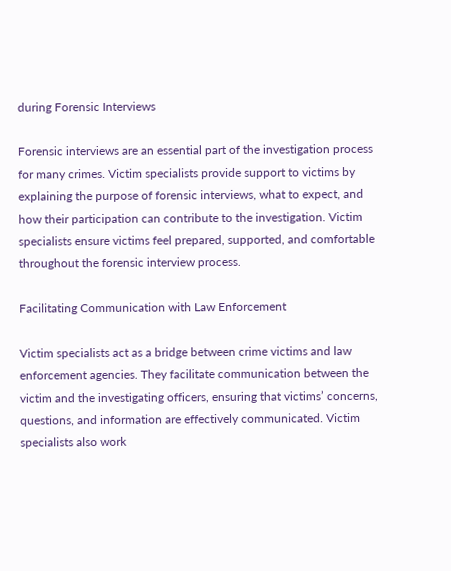during Forensic Interviews

Forensic interviews are an essential part of the investigation process for many crimes. Victim specialists provide support to victims by explaining the purpose of forensic interviews, what to expect, and how their participation can contribute to the investigation. Victim specialists ensure victims feel prepared, supported, and comfortable throughout the forensic interview process.

Facilitating Communication with Law Enforcement

Victim specialists act as a bridge between crime victims and law enforcement agencies. They facilitate communication between the victim and the investigating officers, ensuring that victims’ concerns, questions, and information are effectively communicated. Victim specialists also work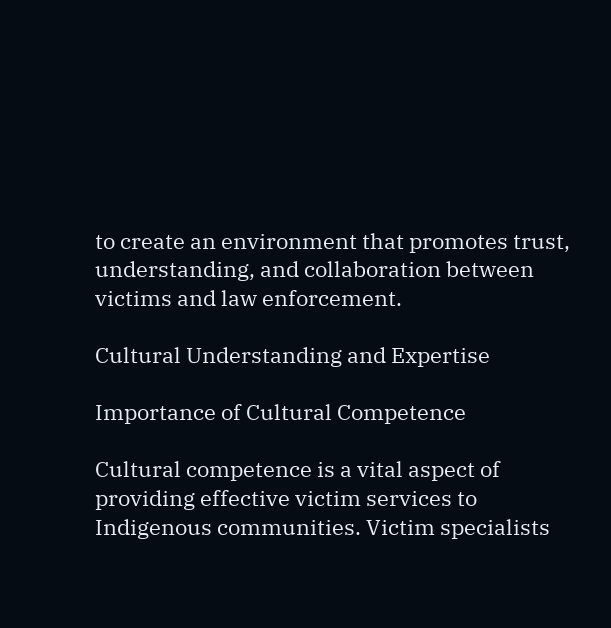to create an environment that promotes trust, understanding, and collaboration between victims and law enforcement.

Cultural Understanding and Expertise

Importance of Cultural Competence

Cultural competence is a vital aspect of providing effective victim services to Indigenous communities. Victim specialists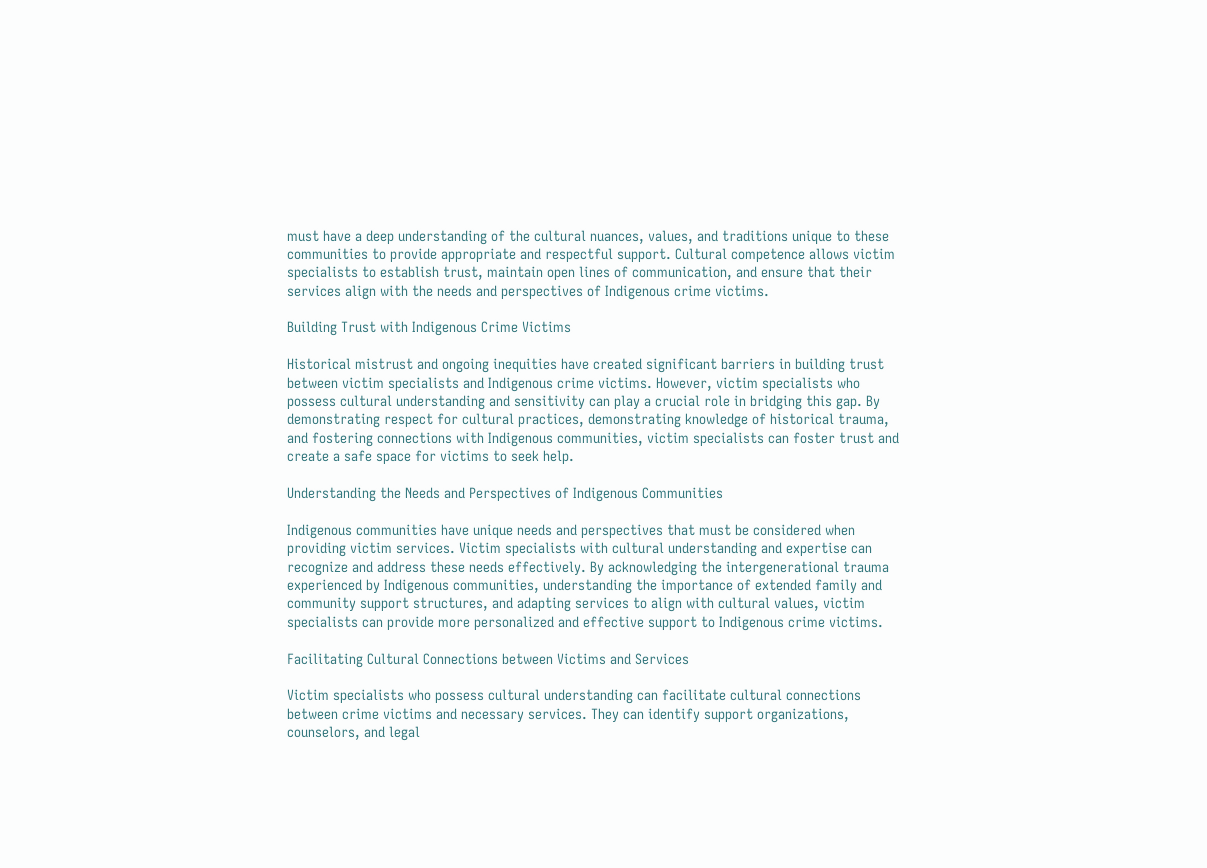must have a deep understanding of the cultural nuances, values, and traditions unique to these communities to provide appropriate and respectful support. Cultural competence allows victim specialists to establish trust, maintain open lines of communication, and ensure that their services align with the needs and perspectives of Indigenous crime victims.

Building Trust with Indigenous Crime Victims

Historical mistrust and ongoing inequities have created significant barriers in building trust between victim specialists and Indigenous crime victims. However, victim specialists who possess cultural understanding and sensitivity can play a crucial role in bridging this gap. By demonstrating respect for cultural practices, demonstrating knowledge of historical trauma, and fostering connections with Indigenous communities, victim specialists can foster trust and create a safe space for victims to seek help.

Understanding the Needs and Perspectives of Indigenous Communities

Indigenous communities have unique needs and perspectives that must be considered when providing victim services. Victim specialists with cultural understanding and expertise can recognize and address these needs effectively. By acknowledging the intergenerational trauma experienced by Indigenous communities, understanding the importance of extended family and community support structures, and adapting services to align with cultural values, victim specialists can provide more personalized and effective support to Indigenous crime victims.

Facilitating Cultural Connections between Victims and Services

Victim specialists who possess cultural understanding can facilitate cultural connections between crime victims and necessary services. They can identify support organizations, counselors, and legal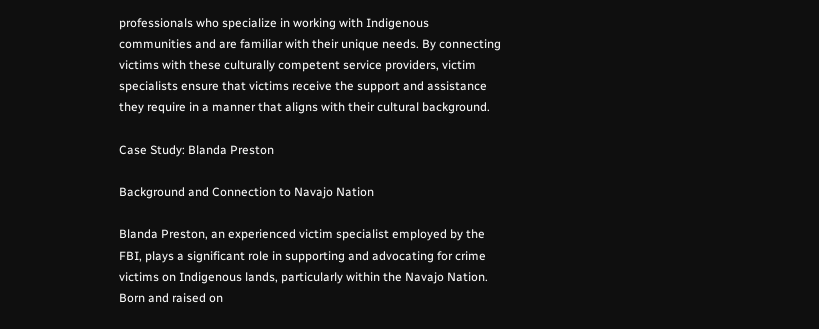professionals who specialize in working with Indigenous communities and are familiar with their unique needs. By connecting victims with these culturally competent service providers, victim specialists ensure that victims receive the support and assistance they require in a manner that aligns with their cultural background.

Case Study: Blanda Preston

Background and Connection to Navajo Nation

Blanda Preston, an experienced victim specialist employed by the FBI, plays a significant role in supporting and advocating for crime victims on Indigenous lands, particularly within the Navajo Nation. Born and raised on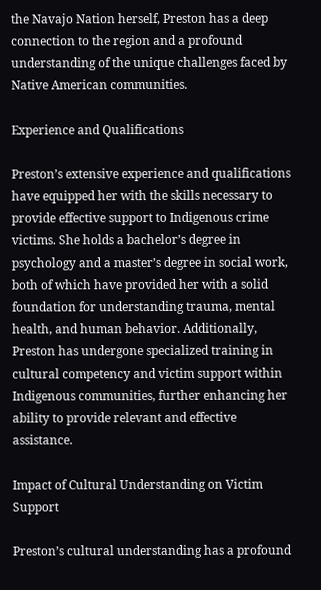the Navajo Nation herself, Preston has a deep connection to the region and a profound understanding of the unique challenges faced by Native American communities.

Experience and Qualifications

Preston’s extensive experience and qualifications have equipped her with the skills necessary to provide effective support to Indigenous crime victims. She holds a bachelor’s degree in psychology and a master’s degree in social work, both of which have provided her with a solid foundation for understanding trauma, mental health, and human behavior. Additionally, Preston has undergone specialized training in cultural competency and victim support within Indigenous communities, further enhancing her ability to provide relevant and effective assistance.

Impact of Cultural Understanding on Victim Support

Preston’s cultural understanding has a profound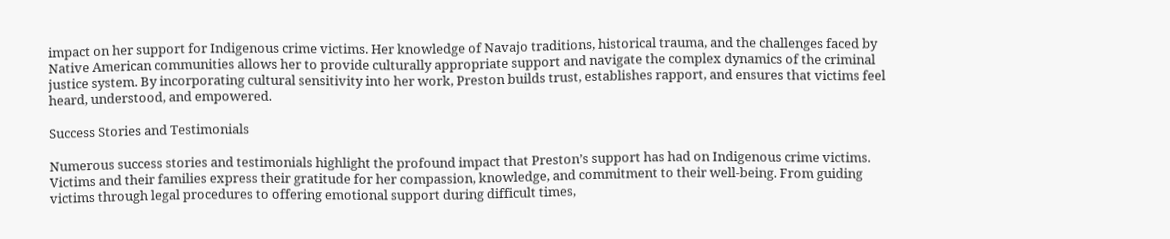impact on her support for Indigenous crime victims. Her knowledge of Navajo traditions, historical trauma, and the challenges faced by Native American communities allows her to provide culturally appropriate support and navigate the complex dynamics of the criminal justice system. By incorporating cultural sensitivity into her work, Preston builds trust, establishes rapport, and ensures that victims feel heard, understood, and empowered.

Success Stories and Testimonials

Numerous success stories and testimonials highlight the profound impact that Preston’s support has had on Indigenous crime victims. Victims and their families express their gratitude for her compassion, knowledge, and commitment to their well-being. From guiding victims through legal procedures to offering emotional support during difficult times,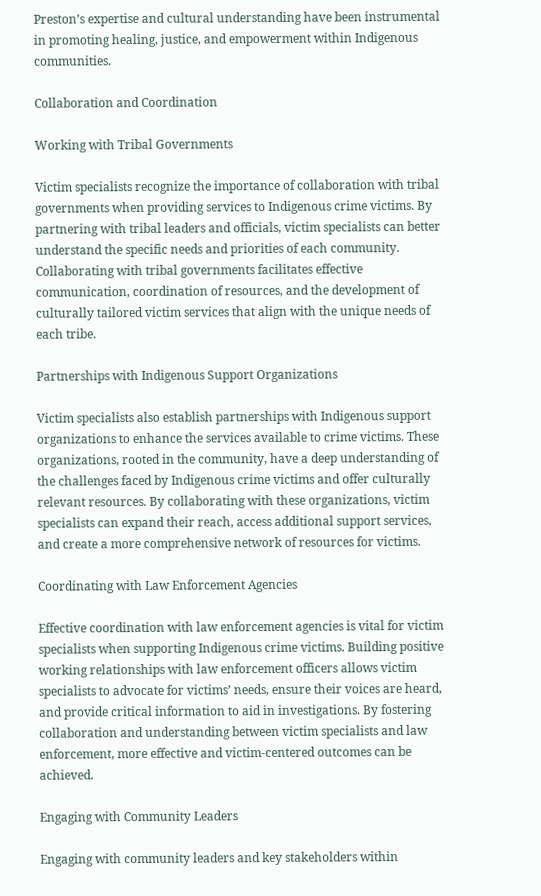Preston’s expertise and cultural understanding have been instrumental in promoting healing, justice, and empowerment within Indigenous communities.

Collaboration and Coordination

Working with Tribal Governments

Victim specialists recognize the importance of collaboration with tribal governments when providing services to Indigenous crime victims. By partnering with tribal leaders and officials, victim specialists can better understand the specific needs and priorities of each community. Collaborating with tribal governments facilitates effective communication, coordination of resources, and the development of culturally tailored victim services that align with the unique needs of each tribe.

Partnerships with Indigenous Support Organizations

Victim specialists also establish partnerships with Indigenous support organizations to enhance the services available to crime victims. These organizations, rooted in the community, have a deep understanding of the challenges faced by Indigenous crime victims and offer culturally relevant resources. By collaborating with these organizations, victim specialists can expand their reach, access additional support services, and create a more comprehensive network of resources for victims.

Coordinating with Law Enforcement Agencies

Effective coordination with law enforcement agencies is vital for victim specialists when supporting Indigenous crime victims. Building positive working relationships with law enforcement officers allows victim specialists to advocate for victims’ needs, ensure their voices are heard, and provide critical information to aid in investigations. By fostering collaboration and understanding between victim specialists and law enforcement, more effective and victim-centered outcomes can be achieved.

Engaging with Community Leaders

Engaging with community leaders and key stakeholders within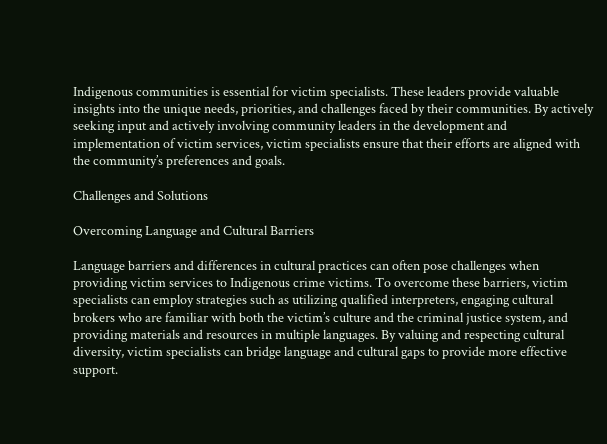Indigenous communities is essential for victim specialists. These leaders provide valuable insights into the unique needs, priorities, and challenges faced by their communities. By actively seeking input and actively involving community leaders in the development and implementation of victim services, victim specialists ensure that their efforts are aligned with the community’s preferences and goals.

Challenges and Solutions

Overcoming Language and Cultural Barriers

Language barriers and differences in cultural practices can often pose challenges when providing victim services to Indigenous crime victims. To overcome these barriers, victim specialists can employ strategies such as utilizing qualified interpreters, engaging cultural brokers who are familiar with both the victim’s culture and the criminal justice system, and providing materials and resources in multiple languages. By valuing and respecting cultural diversity, victim specialists can bridge language and cultural gaps to provide more effective support.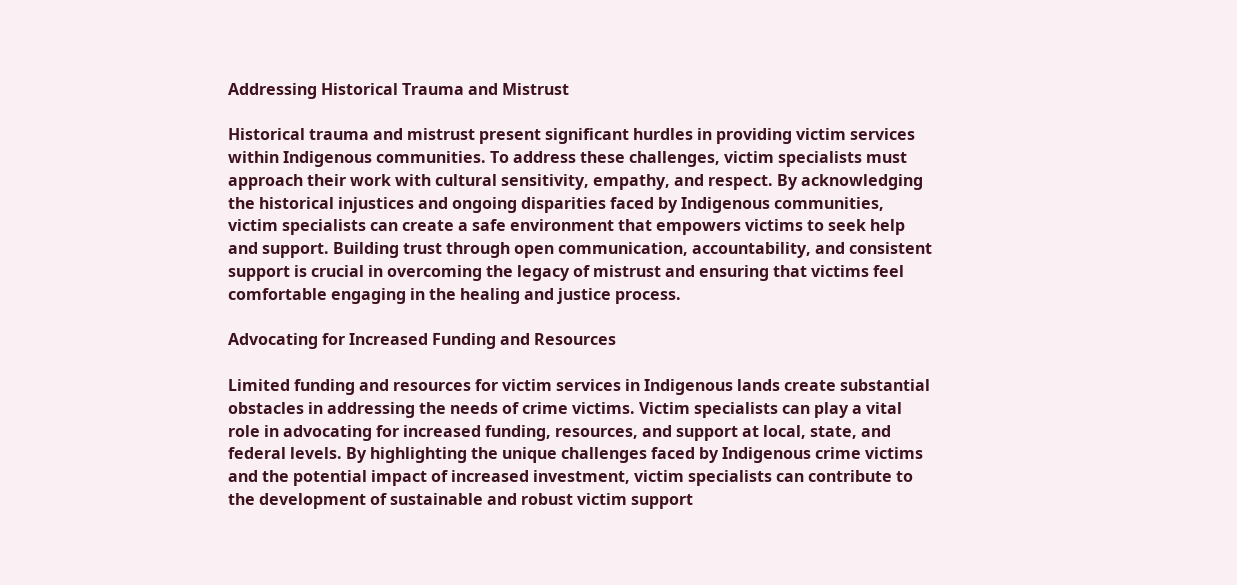Addressing Historical Trauma and Mistrust

Historical trauma and mistrust present significant hurdles in providing victim services within Indigenous communities. To address these challenges, victim specialists must approach their work with cultural sensitivity, empathy, and respect. By acknowledging the historical injustices and ongoing disparities faced by Indigenous communities, victim specialists can create a safe environment that empowers victims to seek help and support. Building trust through open communication, accountability, and consistent support is crucial in overcoming the legacy of mistrust and ensuring that victims feel comfortable engaging in the healing and justice process.

Advocating for Increased Funding and Resources

Limited funding and resources for victim services in Indigenous lands create substantial obstacles in addressing the needs of crime victims. Victim specialists can play a vital role in advocating for increased funding, resources, and support at local, state, and federal levels. By highlighting the unique challenges faced by Indigenous crime victims and the potential impact of increased investment, victim specialists can contribute to the development of sustainable and robust victim support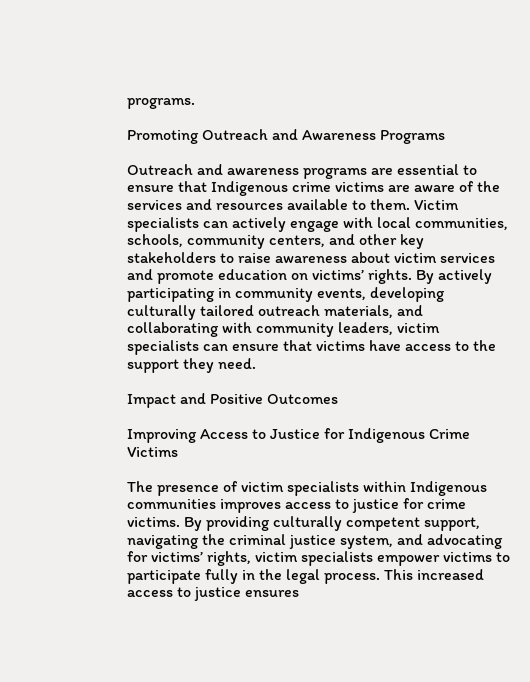programs.

Promoting Outreach and Awareness Programs

Outreach and awareness programs are essential to ensure that Indigenous crime victims are aware of the services and resources available to them. Victim specialists can actively engage with local communities, schools, community centers, and other key stakeholders to raise awareness about victim services and promote education on victims’ rights. By actively participating in community events, developing culturally tailored outreach materials, and collaborating with community leaders, victim specialists can ensure that victims have access to the support they need.

Impact and Positive Outcomes

Improving Access to Justice for Indigenous Crime Victims

The presence of victim specialists within Indigenous communities improves access to justice for crime victims. By providing culturally competent support, navigating the criminal justice system, and advocating for victims’ rights, victim specialists empower victims to participate fully in the legal process. This increased access to justice ensures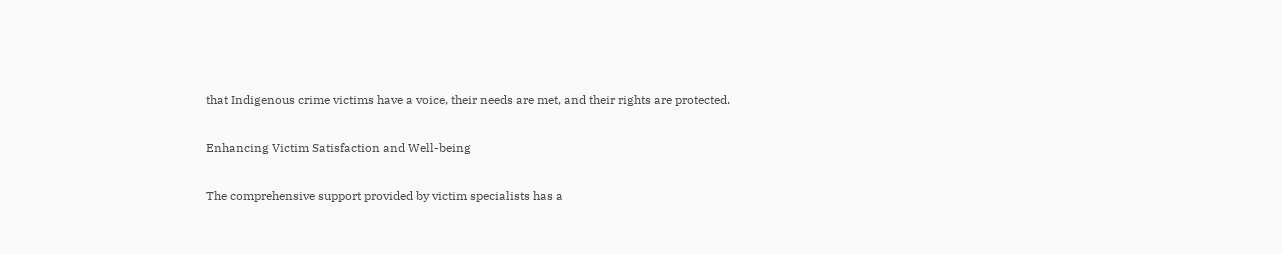that Indigenous crime victims have a voice, their needs are met, and their rights are protected.

Enhancing Victim Satisfaction and Well-being

The comprehensive support provided by victim specialists has a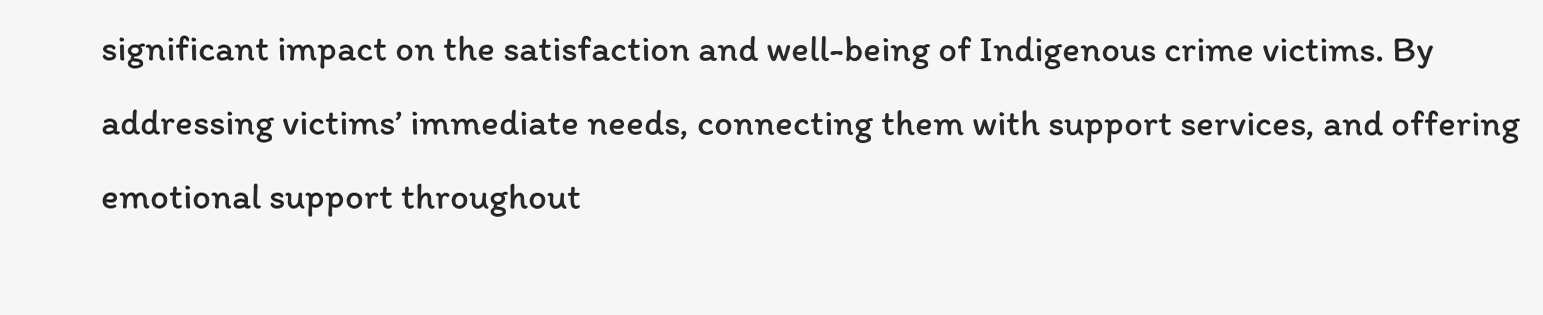significant impact on the satisfaction and well-being of Indigenous crime victims. By addressing victims’ immediate needs, connecting them with support services, and offering emotional support throughout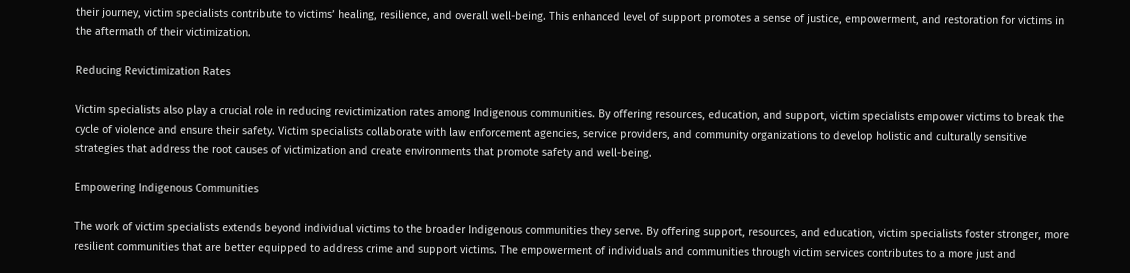their journey, victim specialists contribute to victims’ healing, resilience, and overall well-being. This enhanced level of support promotes a sense of justice, empowerment, and restoration for victims in the aftermath of their victimization.

Reducing Revictimization Rates

Victim specialists also play a crucial role in reducing revictimization rates among Indigenous communities. By offering resources, education, and support, victim specialists empower victims to break the cycle of violence and ensure their safety. Victim specialists collaborate with law enforcement agencies, service providers, and community organizations to develop holistic and culturally sensitive strategies that address the root causes of victimization and create environments that promote safety and well-being.

Empowering Indigenous Communities

The work of victim specialists extends beyond individual victims to the broader Indigenous communities they serve. By offering support, resources, and education, victim specialists foster stronger, more resilient communities that are better equipped to address crime and support victims. The empowerment of individuals and communities through victim services contributes to a more just and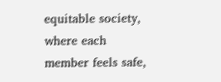equitable society, where each member feels safe,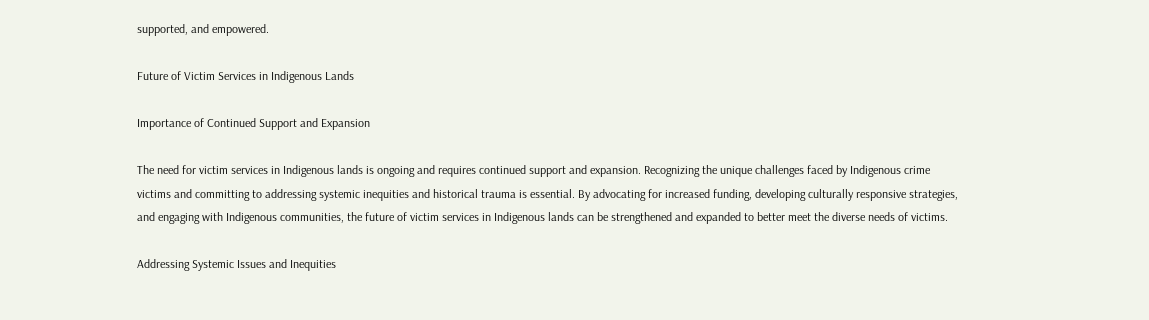supported, and empowered.

Future of Victim Services in Indigenous Lands

Importance of Continued Support and Expansion

The need for victim services in Indigenous lands is ongoing and requires continued support and expansion. Recognizing the unique challenges faced by Indigenous crime victims and committing to addressing systemic inequities and historical trauma is essential. By advocating for increased funding, developing culturally responsive strategies, and engaging with Indigenous communities, the future of victim services in Indigenous lands can be strengthened and expanded to better meet the diverse needs of victims.

Addressing Systemic Issues and Inequities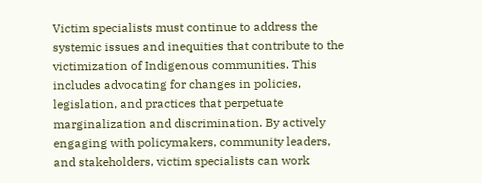Victim specialists must continue to address the systemic issues and inequities that contribute to the victimization of Indigenous communities. This includes advocating for changes in policies, legislation, and practices that perpetuate marginalization and discrimination. By actively engaging with policymakers, community leaders, and stakeholders, victim specialists can work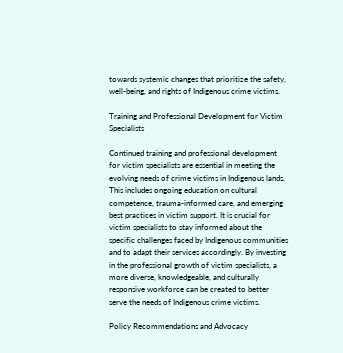towards systemic changes that prioritize the safety, well-being, and rights of Indigenous crime victims.

Training and Professional Development for Victim Specialists

Continued training and professional development for victim specialists are essential in meeting the evolving needs of crime victims in Indigenous lands. This includes ongoing education on cultural competence, trauma-informed care, and emerging best practices in victim support. It is crucial for victim specialists to stay informed about the specific challenges faced by Indigenous communities and to adapt their services accordingly. By investing in the professional growth of victim specialists, a more diverse, knowledgeable, and culturally responsive workforce can be created to better serve the needs of Indigenous crime victims.

Policy Recommendations and Advocacy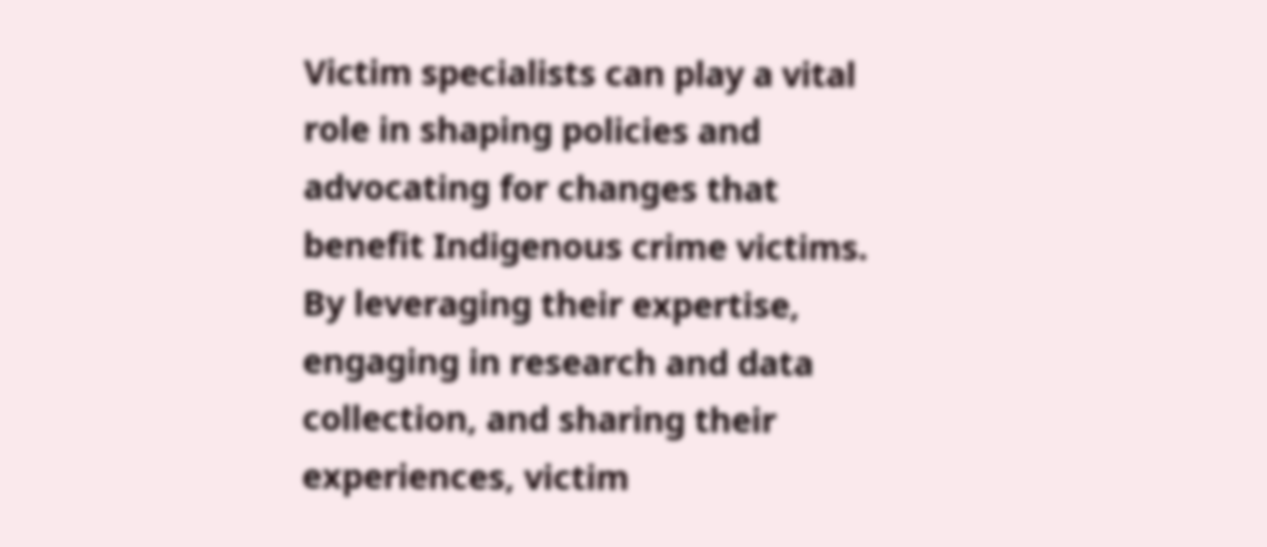Victim specialists can play a vital role in shaping policies and advocating for changes that benefit Indigenous crime victims. By leveraging their expertise, engaging in research and data collection, and sharing their experiences, victim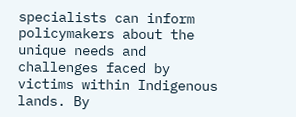specialists can inform policymakers about the unique needs and challenges faced by victims within Indigenous lands. By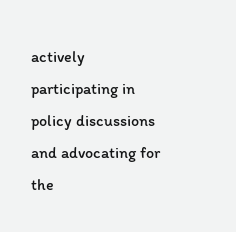actively participating in policy discussions and advocating for the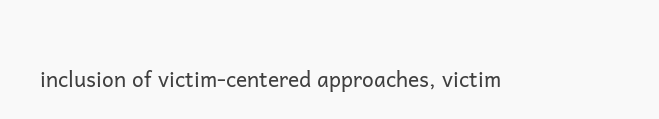inclusion of victim-centered approaches, victim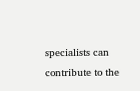specialists can contribute to the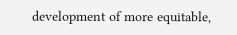development of more equitable,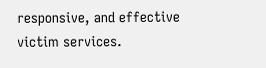responsive, and effective victim services.